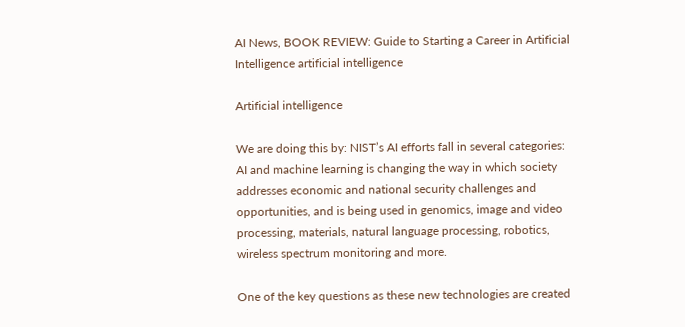AI News, BOOK REVIEW: Guide to Starting a Career in Artificial Intelligence artificial intelligence

Artificial intelligence

We are doing this by: NIST’s AI efforts fall in several categories: AI and machine learning is changing the way in which society addresses economic and national security challenges and opportunities, and is being used in genomics, image and video processing, materials, natural language processing, robotics, wireless spectrum monitoring and more.

One of the key questions as these new technologies are created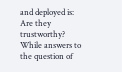and deployed is: Are they trustworthy?  While answers to the question of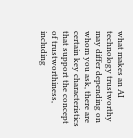what makes an AI technology trustworthy may differ depending on whom you ask, there are certain key characteristics that support the concept of trustworthiness, including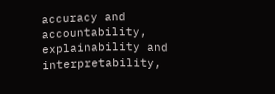accuracy and accountability, explainability and interpretability,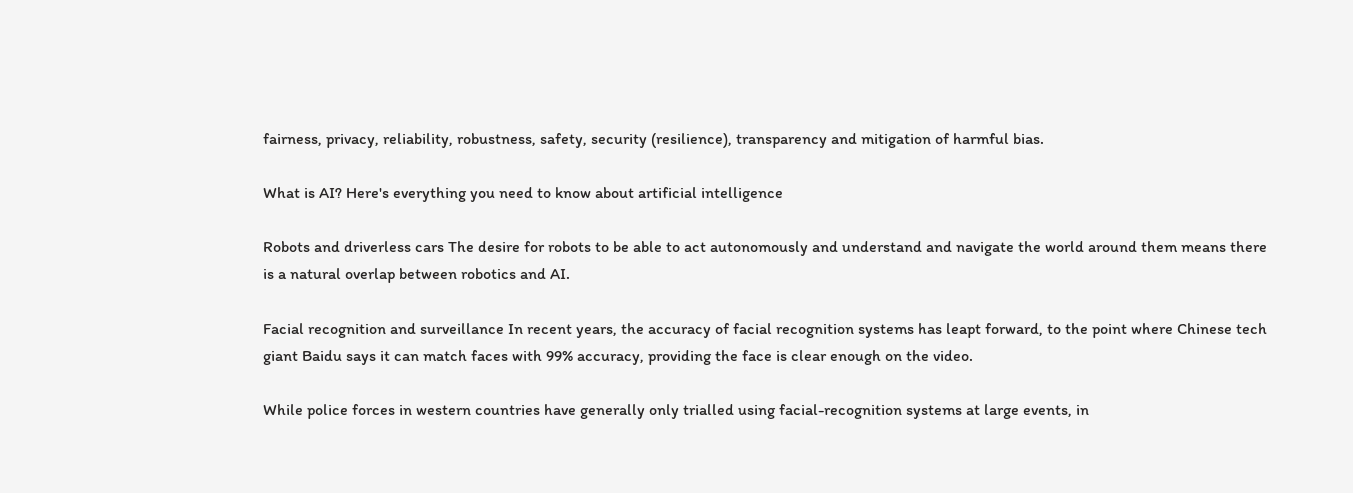fairness, privacy, reliability, robustness, safety, security (resilience), transparency and mitigation of harmful bias.

What is AI? Here's everything you need to know about artificial intelligence

Robots and driverless cars The desire for robots to be able to act autonomously and understand and navigate the world around them means there is a natural overlap between robotics and AI.

Facial recognition and surveillance In recent years, the accuracy of facial recognition systems has leapt forward, to the point where Chinese tech giant Baidu says it can match faces with 99% accuracy, providing the face is clear enough on the video.

While police forces in western countries have generally only trialled using facial-recognition systems at large events, in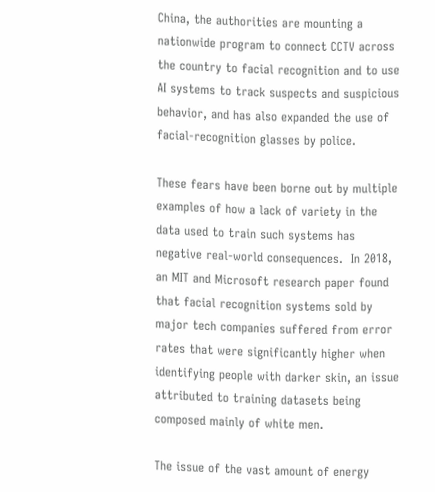China, the authorities are mounting a nationwide program to connect CCTV across the country to facial recognition and to use AI systems to track suspects and suspicious behavior, and has also expanded the use of facial-recognition glasses by police.

These fears have been borne out by multiple examples of how a lack of variety in the data used to train such systems has negative real-world consequences.  In 2018, an MIT and Microsoft research paper found that facial recognition systems sold by major tech companies suffered from error rates that were significantly higher when identifying people with darker skin, an issue attributed to training datasets being composed mainly of white men.

The issue of the vast amount of energy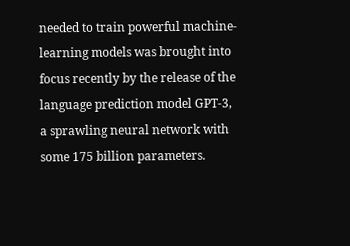needed to train powerful machine-learning models was brought into focus recently by the release of the language prediction model GPT-3, a sprawling neural network with some 175 billion parameters.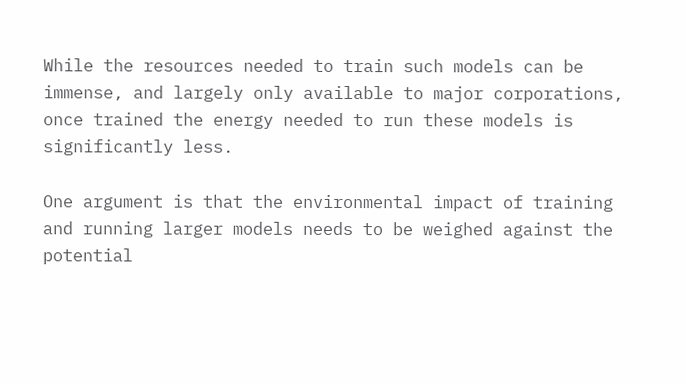While the resources needed to train such models can be immense, and largely only available to major corporations, once trained the energy needed to run these models is significantly less.

One argument is that the environmental impact of training and running larger models needs to be weighed against the potential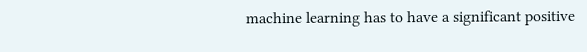machine learning has to have a significant positive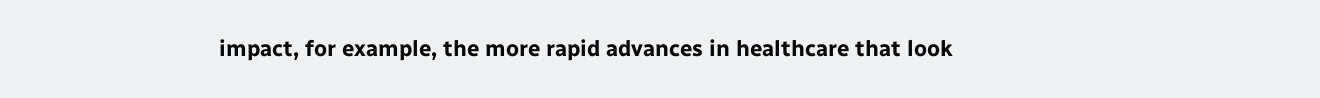impact, for example, the more rapid advances in healthcare that look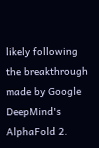likely following the breakthrough made by Google DeepMind's AlphaFold 2.